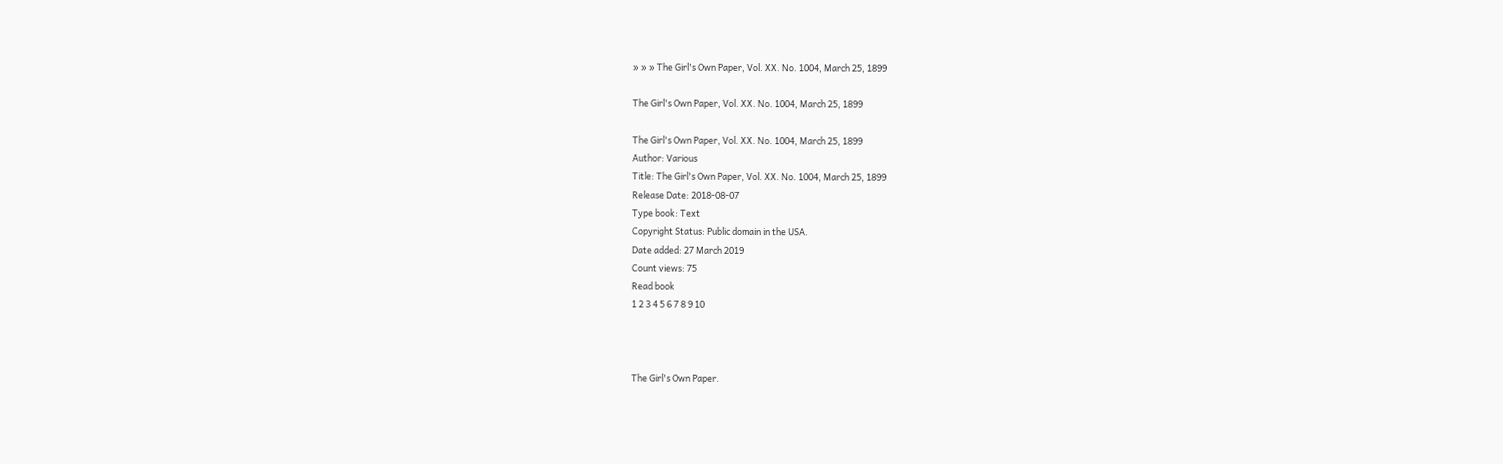» » » The Girl's Own Paper, Vol. XX. No. 1004, March 25, 1899

The Girl's Own Paper, Vol. XX. No. 1004, March 25, 1899

The Girl's Own Paper, Vol. XX. No. 1004, March 25, 1899
Author: Various
Title: The Girl's Own Paper, Vol. XX. No. 1004, March 25, 1899
Release Date: 2018-08-07
Type book: Text
Copyright Status: Public domain in the USA.
Date added: 27 March 2019
Count views: 75
Read book
1 2 3 4 5 6 7 8 9 10



The Girl's Own Paper.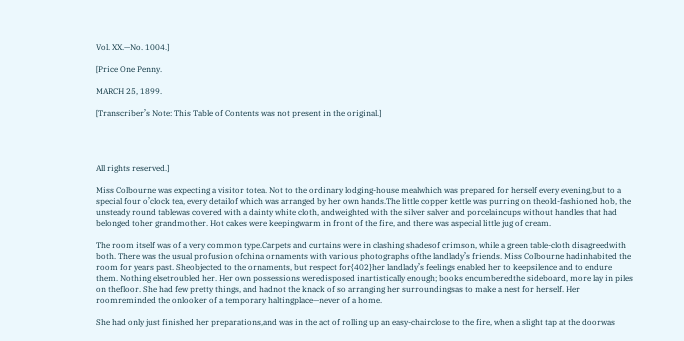Vol. XX.—No. 1004.]

[Price One Penny.

MARCH 25, 1899.

[Transcriber’s Note: This Table of Contents was not present in the original.]




All rights reserved.]

Miss Colbourne was expecting a visitor totea. Not to the ordinary lodging-house mealwhich was prepared for herself every evening,but to a special four o’clock tea, every detailof which was arranged by her own hands.The little copper kettle was purring on theold-fashioned hob, the unsteady round tablewas covered with a dainty white cloth, andweighted with the silver salver and porcelaincups without handles that had belonged toher grandmother. Hot cakes were keepingwarm in front of the fire, and there was aspecial little jug of cream.

The room itself was of a very common type.Carpets and curtains were in clashing shadesof crimson, while a green table-cloth disagreedwith both. There was the usual profusion ofchina ornaments with various photographs ofthe landlady’s friends. Miss Colbourne hadinhabited the room for years past. Sheobjected to the ornaments, but respect for{402}her landlady’s feelings enabled her to keepsilence and to endure them. Nothing elsetroubled her. Her own possessions weredisposed inartistically enough; books encumberedthe sideboard, more lay in piles on thefloor. She had few pretty things, and hadnot the knack of so arranging her surroundingsas to make a nest for herself. Her roomreminded the onlooker of a temporary haltingplace—never of a home.

She had only just finished her preparations,and was in the act of rolling up an easy-chairclose to the fire, when a slight tap at the doorwas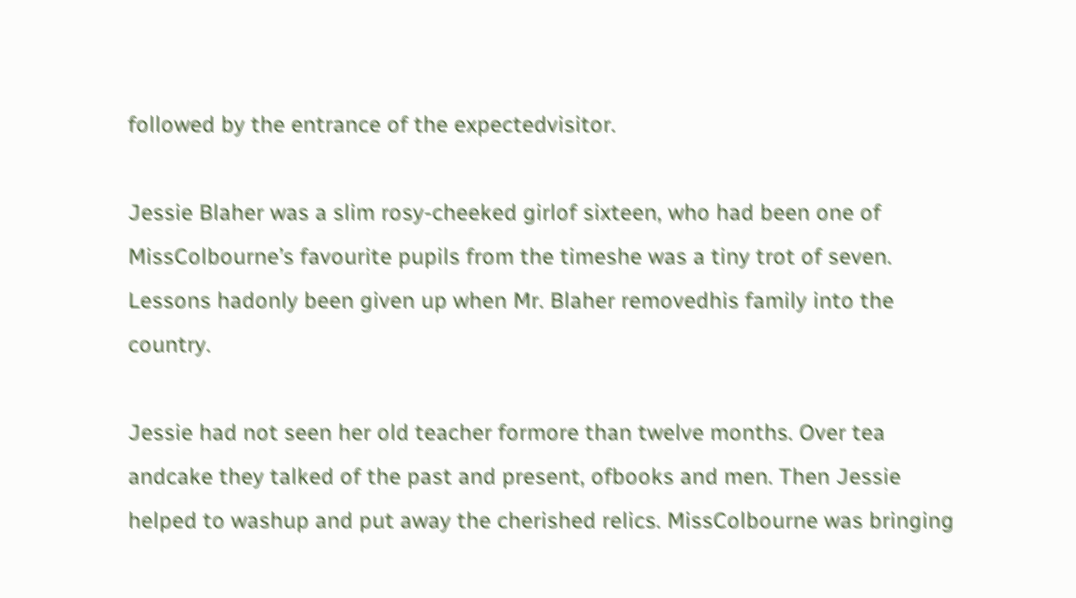followed by the entrance of the expectedvisitor.

Jessie Blaher was a slim rosy-cheeked girlof sixteen, who had been one of MissColbourne’s favourite pupils from the timeshe was a tiny trot of seven. Lessons hadonly been given up when Mr. Blaher removedhis family into the country.

Jessie had not seen her old teacher formore than twelve months. Over tea andcake they talked of the past and present, ofbooks and men. Then Jessie helped to washup and put away the cherished relics. MissColbourne was bringing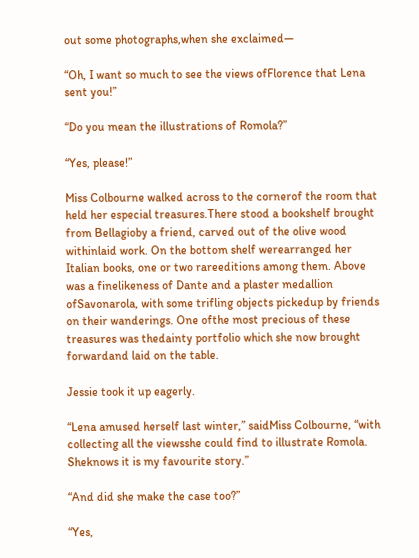out some photographs,when she exclaimed—

“Oh, I want so much to see the views ofFlorence that Lena sent you!”

“Do you mean the illustrations of Romola?”

“Yes, please!”

Miss Colbourne walked across to the cornerof the room that held her especial treasures.There stood a bookshelf brought from Bellagioby a friend, carved out of the olive wood withinlaid work. On the bottom shelf werearranged her Italian books, one or two rareeditions among them. Above was a finelikeness of Dante and a plaster medallion ofSavonarola, with some trifling objects pickedup by friends on their wanderings. One ofthe most precious of these treasures was thedainty portfolio which she now brought forwardand laid on the table.

Jessie took it up eagerly.

“Lena amused herself last winter,” saidMiss Colbourne, “with collecting all the viewsshe could find to illustrate Romola. Sheknows it is my favourite story.”

“And did she make the case too?”

“Yes,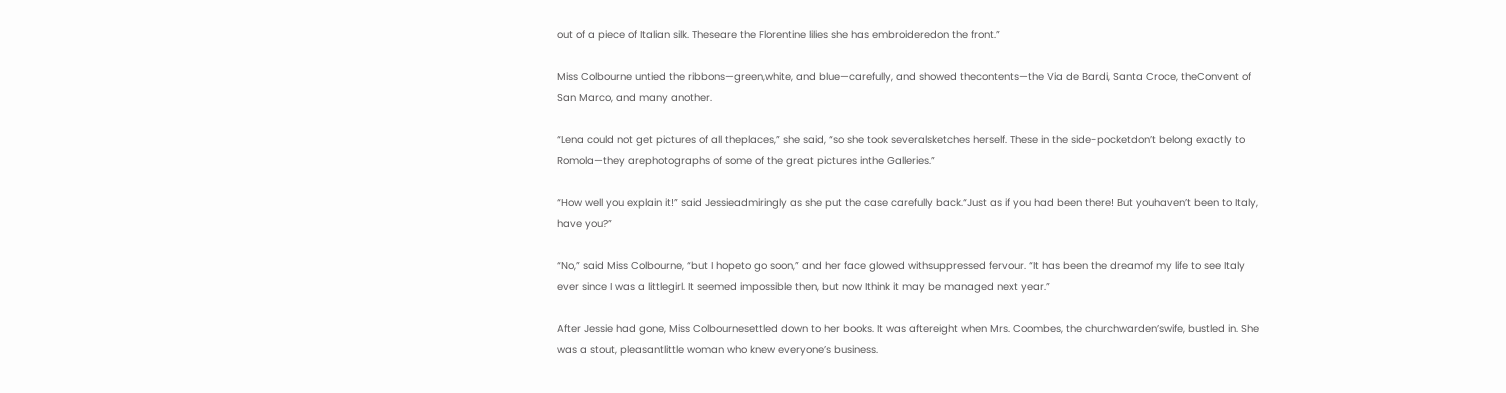out of a piece of Italian silk. Theseare the Florentine lilies she has embroideredon the front.”

Miss Colbourne untied the ribbons—green,white, and blue—carefully, and showed thecontents—the Via de Bardi, Santa Croce, theConvent of San Marco, and many another.

“Lena could not get pictures of all theplaces,” she said, “so she took severalsketches herself. These in the side-pocketdon’t belong exactly to Romola—they arephotographs of some of the great pictures inthe Galleries.”

“How well you explain it!” said Jessieadmiringly as she put the case carefully back.“Just as if you had been there! But youhaven’t been to Italy, have you?”

“No,” said Miss Colbourne, “but I hopeto go soon,” and her face glowed withsuppressed fervour. “It has been the dreamof my life to see Italy ever since I was a littlegirl. It seemed impossible then, but now Ithink it may be managed next year.”

After Jessie had gone, Miss Colbournesettled down to her books. It was aftereight when Mrs. Coombes, the churchwarden’swife, bustled in. She was a stout, pleasantlittle woman who knew everyone’s business.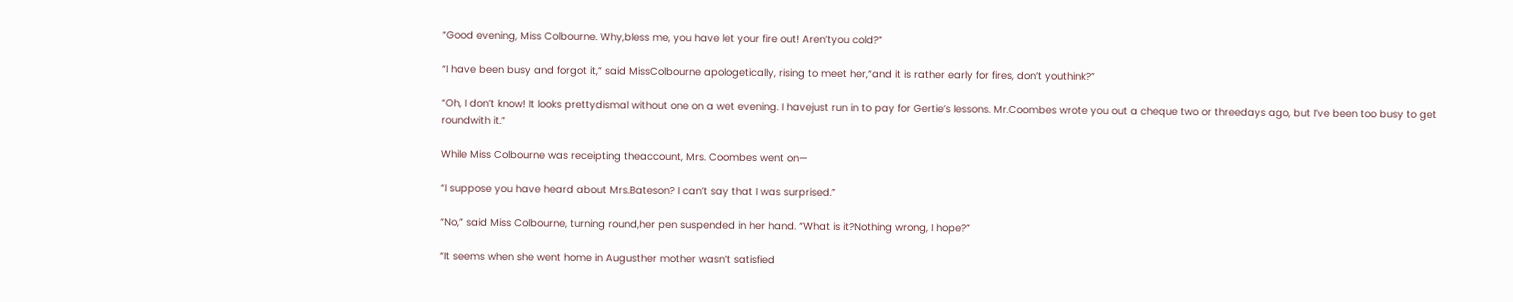“Good evening, Miss Colbourne. Why,bless me, you have let your fire out! Aren’tyou cold?”

“I have been busy and forgot it,” said MissColbourne apologetically, rising to meet her,“and it is rather early for fires, don’t youthink?”

“Oh, I don’t know! It looks prettydismal without one on a wet evening. I havejust run in to pay for Gertie’s lessons. Mr.Coombes wrote you out a cheque two or threedays ago, but I’ve been too busy to get roundwith it.”

While Miss Colbourne was receipting theaccount, Mrs. Coombes went on—

“I suppose you have heard about Mrs.Bateson? I can’t say that I was surprised.”

“No,” said Miss Colbourne, turning round,her pen suspended in her hand. “What is it?Nothing wrong, I hope?”

“It seems when she went home in Augusther mother wasn’t satisfied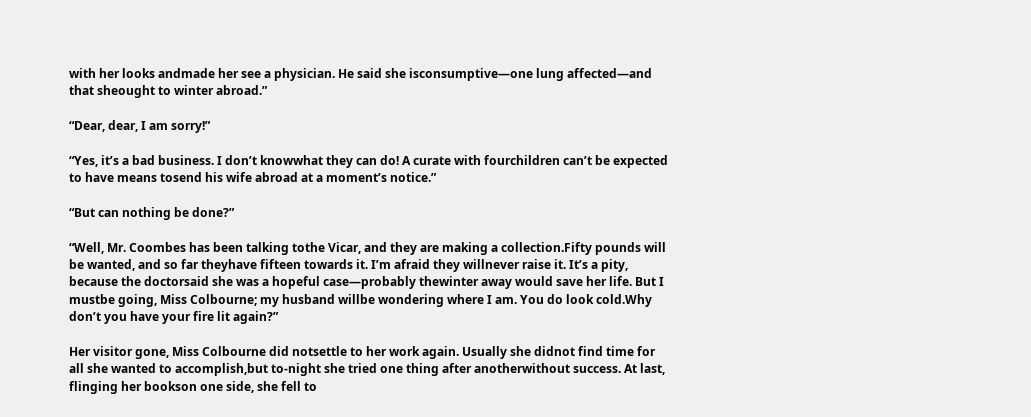with her looks andmade her see a physician. He said she isconsumptive—one lung affected—and that sheought to winter abroad.”

“Dear, dear, I am sorry!”

“Yes, it’s a bad business. I don’t knowwhat they can do! A curate with fourchildren can’t be expected to have means tosend his wife abroad at a moment’s notice.”

“But can nothing be done?”

“Well, Mr. Coombes has been talking tothe Vicar, and they are making a collection.Fifty pounds will be wanted, and so far theyhave fifteen towards it. I’m afraid they willnever raise it. It’s a pity, because the doctorsaid she was a hopeful case—probably thewinter away would save her life. But I mustbe going, Miss Colbourne; my husband willbe wondering where I am. You do look cold.Why don’t you have your fire lit again?”

Her visitor gone, Miss Colbourne did notsettle to her work again. Usually she didnot find time for all she wanted to accomplish,but to-night she tried one thing after anotherwithout success. At last, flinging her bookson one side, she fell to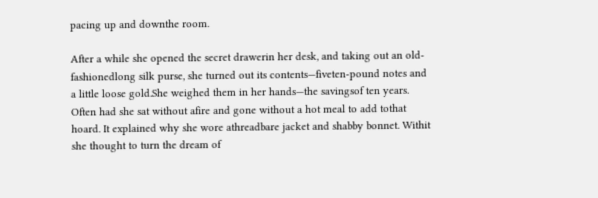pacing up and downthe room.

After a while she opened the secret drawerin her desk, and taking out an old-fashionedlong silk purse, she turned out its contents—fiveten-pound notes and a little loose gold.She weighed them in her hands—the savingsof ten years. Often had she sat without afire and gone without a hot meal to add tothat hoard. It explained why she wore athreadbare jacket and shabby bonnet. Withit she thought to turn the dream of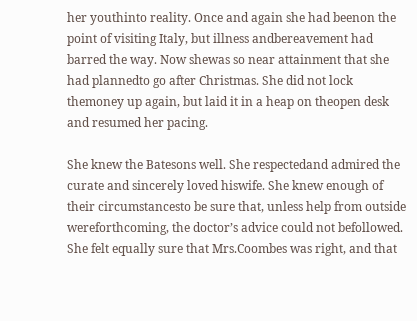her youthinto reality. Once and again she had beenon the point of visiting Italy, but illness andbereavement had barred the way. Now shewas so near attainment that she had plannedto go after Christmas. She did not lock themoney up again, but laid it in a heap on theopen desk and resumed her pacing.

She knew the Batesons well. She respectedand admired the curate and sincerely loved hiswife. She knew enough of their circumstancesto be sure that, unless help from outside wereforthcoming, the doctor’s advice could not befollowed. She felt equally sure that Mrs.Coombes was right, and that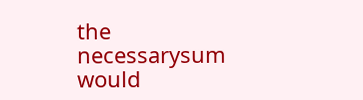the necessarysum would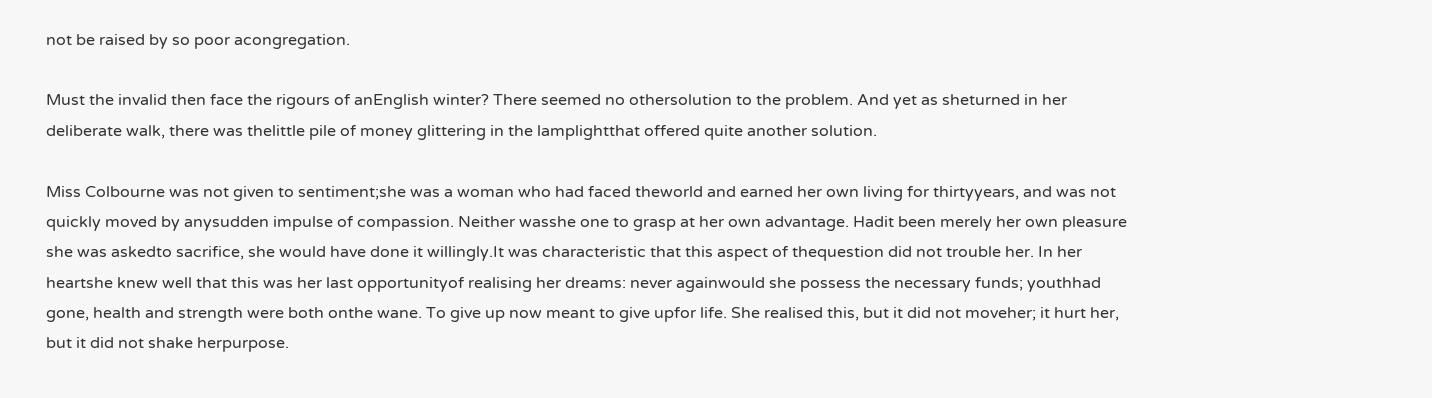not be raised by so poor acongregation.

Must the invalid then face the rigours of anEnglish winter? There seemed no othersolution to the problem. And yet as sheturned in her deliberate walk, there was thelittle pile of money glittering in the lamplightthat offered quite another solution.

Miss Colbourne was not given to sentiment;she was a woman who had faced theworld and earned her own living for thirtyyears, and was not quickly moved by anysudden impulse of compassion. Neither wasshe one to grasp at her own advantage. Hadit been merely her own pleasure she was askedto sacrifice, she would have done it willingly.It was characteristic that this aspect of thequestion did not trouble her. In her heartshe knew well that this was her last opportunityof realising her dreams: never againwould she possess the necessary funds; youthhad gone, health and strength were both onthe wane. To give up now meant to give upfor life. She realised this, but it did not moveher; it hurt her, but it did not shake herpurpose.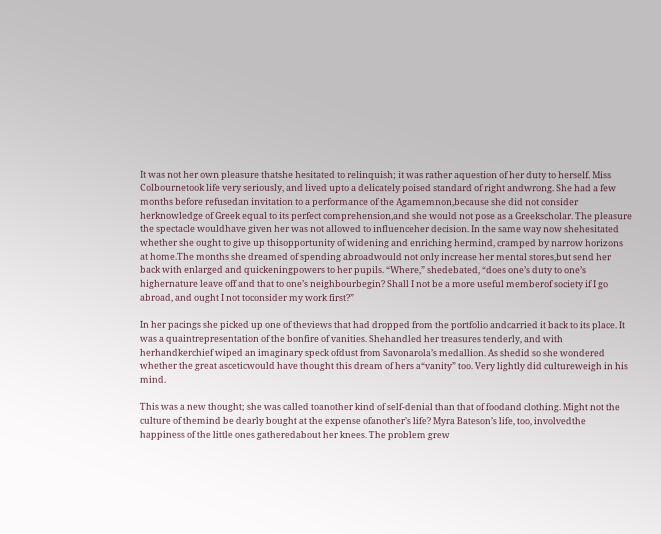It was not her own pleasure thatshe hesitated to relinquish; it was rather aquestion of her duty to herself. Miss Colbournetook life very seriously, and lived upto a delicately poised standard of right andwrong. She had a few months before refusedan invitation to a performance of the Agamemnon,because she did not consider herknowledge of Greek equal to its perfect comprehension,and she would not pose as a Greekscholar. The pleasure the spectacle wouldhave given her was not allowed to influenceher decision. In the same way now shehesitated whether she ought to give up thisopportunity of widening and enriching hermind, cramped by narrow horizons at home.The months she dreamed of spending abroadwould not only increase her mental stores,but send her back with enlarged and quickeningpowers to her pupils. “Where,” shedebated, “does one’s duty to one’s highernature leave off and that to one’s neighbourbegin? Shall I not be a more useful memberof society if I go abroad, and ought I not toconsider my work first?”

In her pacings she picked up one of theviews that had dropped from the portfolio andcarried it back to its place. It was a quaintrepresentation of the bonfire of vanities. Shehandled her treasures tenderly, and with herhandkerchief wiped an imaginary speck ofdust from Savonarola’s medallion. As shedid so she wondered whether the great asceticwould have thought this dream of hers a“vanity” too. Very lightly did cultureweigh in his mind.

This was a new thought; she was called toanother kind of self-denial than that of foodand clothing. Might not the culture of themind be dearly bought at the expense ofanother’s life? Myra Bateson’s life, too, involvedthe happiness of the little ones gatheredabout her knees. The problem grew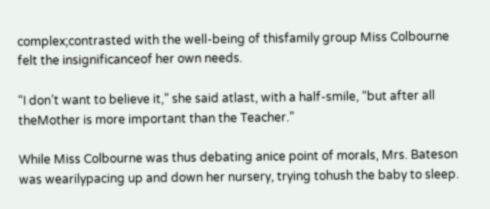complex;contrasted with the well-being of thisfamily group Miss Colbourne felt the insignificanceof her own needs.

“I don’t want to believe it,” she said atlast, with a half-smile, “but after all theMother is more important than the Teacher.”

While Miss Colbourne was thus debating anice point of morals, Mrs. Bateson was wearilypacing up and down her nursery, trying tohush the baby to sleep.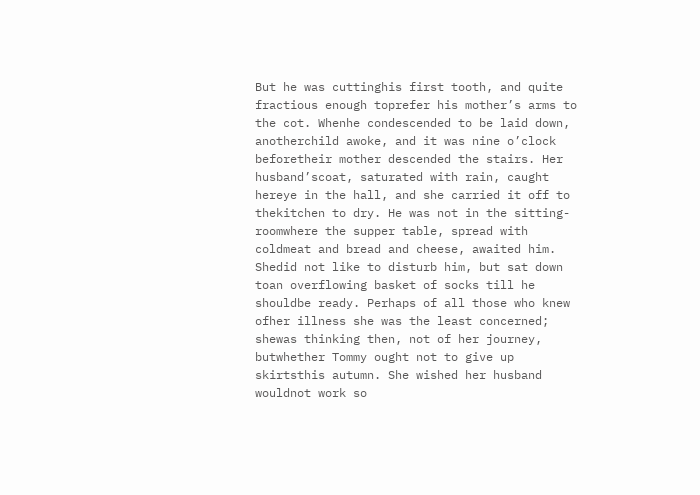But he was cuttinghis first tooth, and quite fractious enough toprefer his mother’s arms to the cot. Whenhe condescended to be laid down, anotherchild awoke, and it was nine o’clock beforetheir mother descended the stairs. Her husband’scoat, saturated with rain, caught hereye in the hall, and she carried it off to thekitchen to dry. He was not in the sitting-roomwhere the supper table, spread with coldmeat and bread and cheese, awaited him. Shedid not like to disturb him, but sat down toan overflowing basket of socks till he shouldbe ready. Perhaps of all those who knew ofher illness she was the least concerned; shewas thinking then, not of her journey, butwhether Tommy ought not to give up skirtsthis autumn. She wished her husband wouldnot work so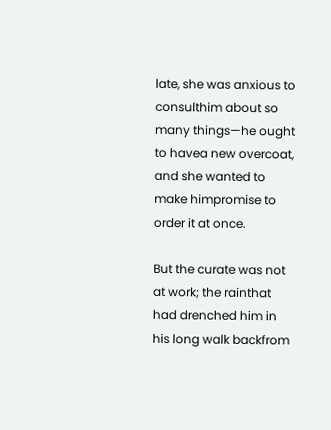late, she was anxious to consulthim about so many things—he ought to havea new overcoat, and she wanted to make himpromise to order it at once.

But the curate was not at work; the rainthat had drenched him in his long walk backfrom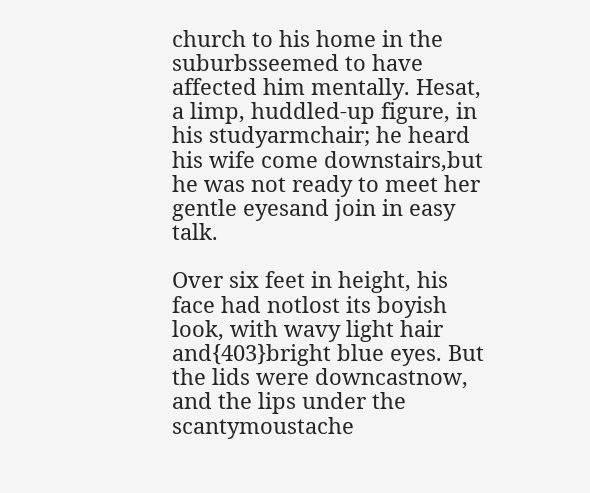church to his home in the suburbsseemed to have affected him mentally. Hesat, a limp, huddled-up figure, in his studyarmchair; he heard his wife come downstairs,but he was not ready to meet her gentle eyesand join in easy talk.

Over six feet in height, his face had notlost its boyish look, with wavy light hair and{403}bright blue eyes. But the lids were downcastnow, and the lips under the scantymoustache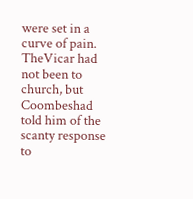were set in a curve of pain. TheVicar had not been to church, but Coombeshad told him of the scanty response to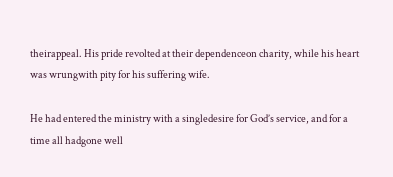theirappeal. His pride revolted at their dependenceon charity, while his heart was wrungwith pity for his suffering wife.

He had entered the ministry with a singledesire for God’s service, and for a time all hadgone well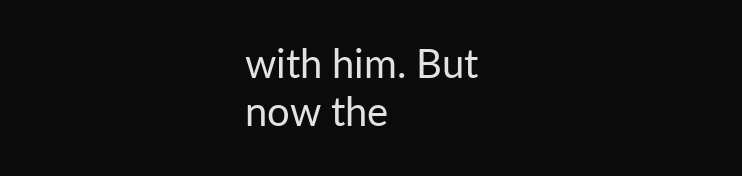with him. But now the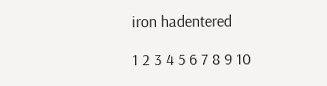iron hadentered

1 2 3 4 5 6 7 8 9 10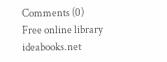Comments (0)
Free online library ideabooks.net